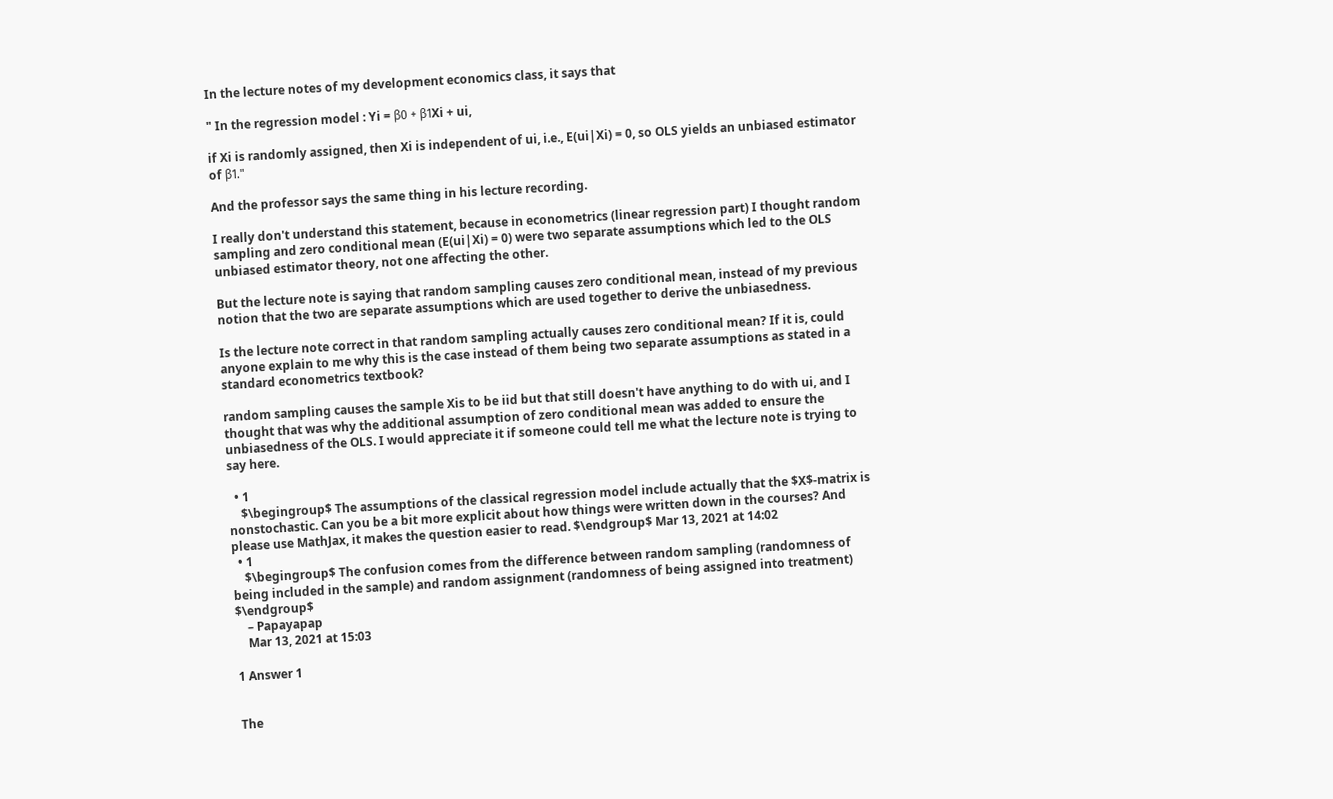In the lecture notes of my development economics class, it says that

" In the regression model : Yi = β0 + β1Xi + ui,

if Xi is randomly assigned, then Xi is independent of ui, i.e., E(ui|Xi) = 0, so OLS yields an unbiased estimator of β1."

And the professor says the same thing in his lecture recording.

I really don't understand this statement, because in econometrics (linear regression part) I thought random sampling and zero conditional mean (E(ui|Xi) = 0) were two separate assumptions which led to the OLS unbiased estimator theory, not one affecting the other.

But the lecture note is saying that random sampling causes zero conditional mean, instead of my previous notion that the two are separate assumptions which are used together to derive the unbiasedness.

Is the lecture note correct in that random sampling actually causes zero conditional mean? If it is, could anyone explain to me why this is the case instead of them being two separate assumptions as stated in a standard econometrics textbook?

random sampling causes the sample Xis to be iid but that still doesn't have anything to do with ui, and I thought that was why the additional assumption of zero conditional mean was added to ensure the unbiasedness of the OLS. I would appreciate it if someone could tell me what the lecture note is trying to say here.

  • 1
    $\begingroup$ The assumptions of the classical regression model include actually that the $X$-matrix is nonstochastic. Can you be a bit more explicit about how things were written down in the courses? And please use MathJax, it makes the question easier to read. $\endgroup$ Mar 13, 2021 at 14:02
  • 1
    $\begingroup$ The confusion comes from the difference between random sampling (randomness of being included in the sample) and random assignment (randomness of being assigned into treatment) $\endgroup$
    – Papayapap
    Mar 13, 2021 at 15:03

1 Answer 1


The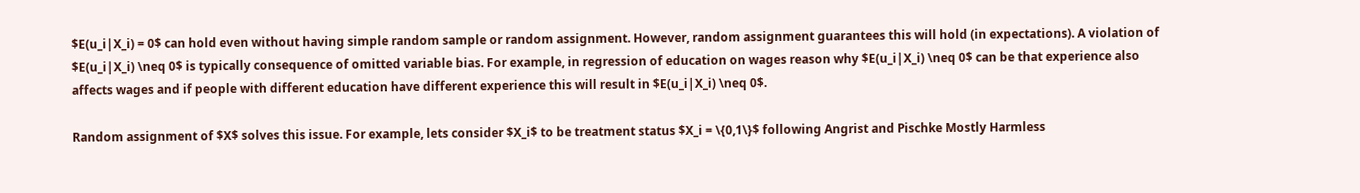$E(u_i|X_i) = 0$ can hold even without having simple random sample or random assignment. However, random assignment guarantees this will hold (in expectations). A violation of $E(u_i|X_i) \neq 0$ is typically consequence of omitted variable bias. For example, in regression of education on wages reason why $E(u_i|X_i) \neq 0$ can be that experience also affects wages and if people with different education have different experience this will result in $E(u_i|X_i) \neq 0$.

Random assignment of $X$ solves this issue. For example, lets consider $X_i$ to be treatment status $X_i = \{0,1\}$ following Angrist and Pischke Mostly Harmless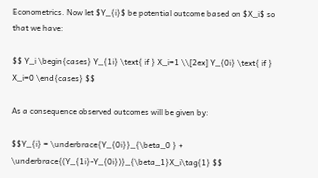Econometrics. Now let $Y_{i}$ be potential outcome based on $X_i$ so that we have:

$$ Y_i \begin{cases} Y_{1i} \text{ if } X_i=1 \\[2ex] Y_{0i} \text{ if } X_i=0 \end{cases} $$

As a consequence observed outcomes will be given by:

$$Y_{i} = \underbrace{Y_{0i}}_{\beta_0 } + \underbrace{(Y_{1i}-Y_{0i})}_{\beta_1}X_i\tag{1} $$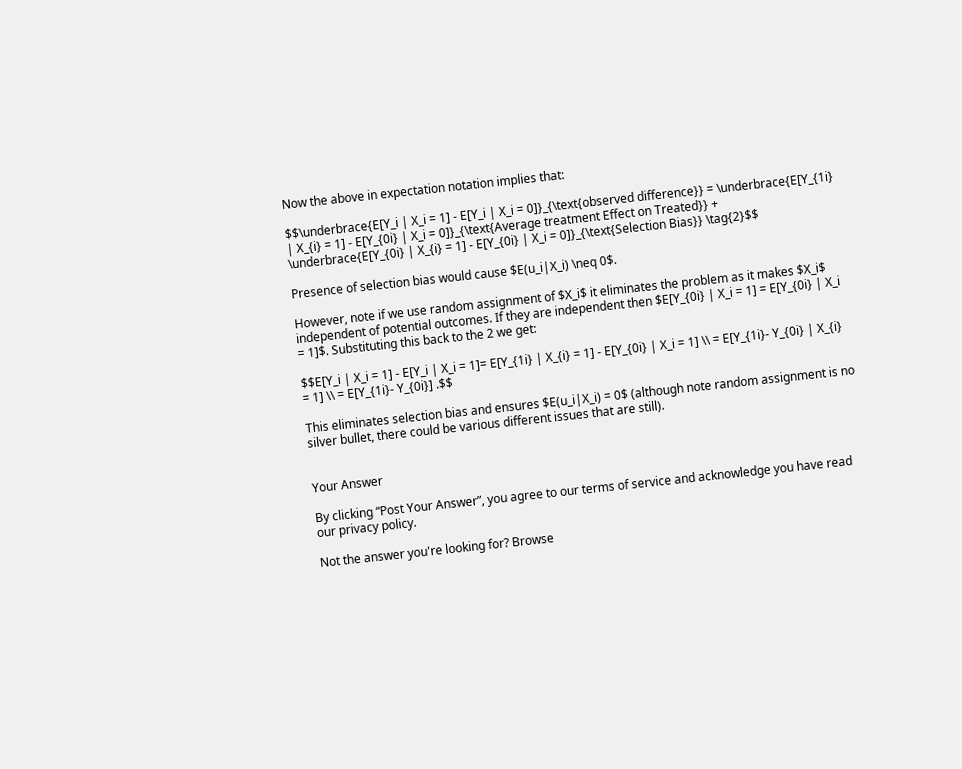Now the above in expectation notation implies that:

$$\underbrace{E[Y_i | X_i = 1] - E[Y_i | X_i = 0]}_{\text{observed difference}} = \underbrace{E[Y_{1i} | X_{i} = 1] - E[Y_{0i} | X_i = 0]}_{\text{Average treatment Effect on Treated}} + \underbrace{E[Y_{0i} | X_{i} = 1] - E[Y_{0i} | X_i = 0]}_{\text{Selection Bias}} \tag{2}$$

Presence of selection bias would cause $E(u_i|X_i) \neq 0$.

However, note if we use random assignment of $X_i$ it eliminates the problem as it makes $X_i$ independent of potential outcomes. If they are independent then $E[Y_{0i} | X_i = 1] = E[Y_{0i} | X_i = 1]$. Substituting this back to the 2 we get:

$$E[Y_i | X_i = 1] - E[Y_i | X_i = 1]= E[Y_{1i} | X_{i} = 1] - E[Y_{0i} | X_i = 1] \\ = E[Y_{1i}- Y_{0i} | X_{i} = 1] \\ = E[Y_{1i}- Y_{0i}] .$$

This eliminates selection bias and ensures $E(u_i|X_i) = 0$ (although note random assignment is no silver bullet, there could be various different issues that are still).


Your Answer

By clicking “Post Your Answer”, you agree to our terms of service and acknowledge you have read our privacy policy.

Not the answer you're looking for? Browse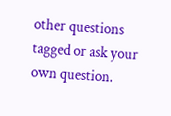other questions tagged or ask your own question.